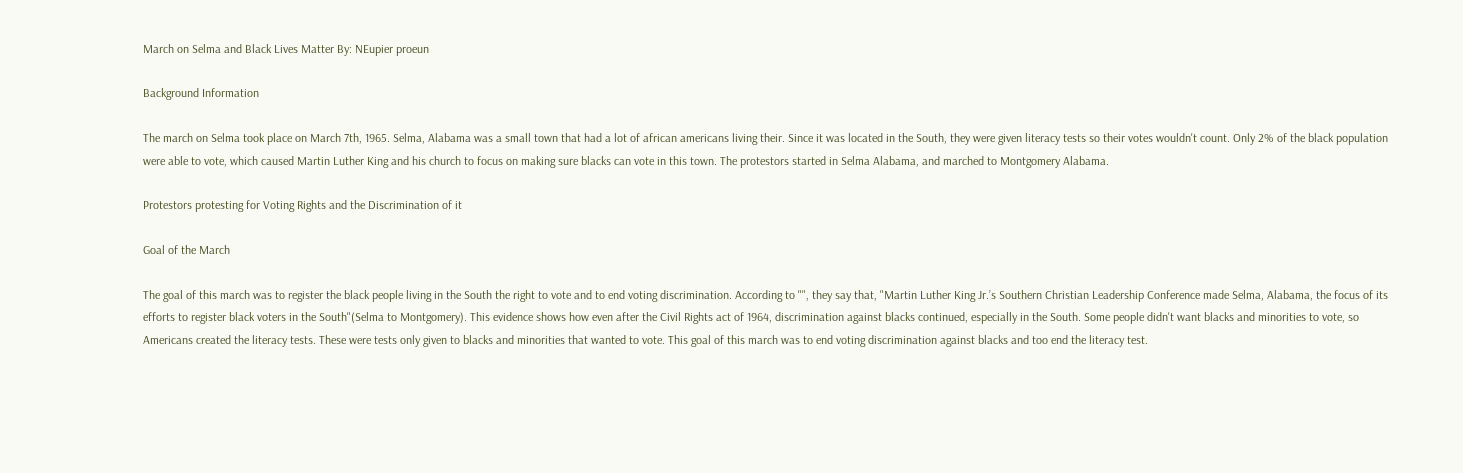March on Selma and Black Lives Matter By: NEupier proeun

Background Information

The march on Selma took place on March 7th, 1965. Selma, Alabama was a small town that had a lot of african americans living their. Since it was located in the South, they were given literacy tests so their votes wouldn't count. Only 2% of the black population were able to vote, which caused Martin Luther King and his church to focus on making sure blacks can vote in this town. The protestors started in Selma Alabama, and marched to Montgomery Alabama.

Protestors protesting for Voting Rights and the Discrimination of it

Goal of the March

The goal of this march was to register the black people living in the South the right to vote and to end voting discrimination. According to "", they say that, "Martin Luther King Jr.’s Southern Christian Leadership Conference made Selma, Alabama, the focus of its efforts to register black voters in the South"(Selma to Montgomery). This evidence shows how even after the Civil Rights act of 1964, discrimination against blacks continued, especially in the South. Some people didn't want blacks and minorities to vote, so Americans created the literacy tests. These were tests only given to blacks and minorities that wanted to vote. This goal of this march was to end voting discrimination against blacks and too end the literacy test.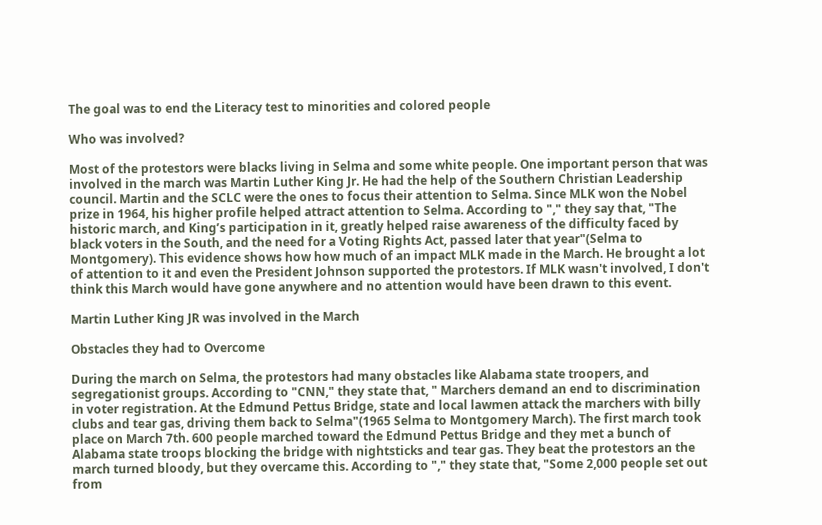The goal was to end the Literacy test to minorities and colored people

Who was involved?

Most of the protestors were blacks living in Selma and some white people. One important person that was involved in the march was Martin Luther King Jr. He had the help of the Southern Christian Leadership council. Martin and the SCLC were the ones to focus their attention to Selma. Since MLK won the Nobel prize in 1964, his higher profile helped attract attention to Selma. According to "," they say that, "The historic march, and King’s participation in it, greatly helped raise awareness of the difficulty faced by black voters in the South, and the need for a Voting Rights Act, passed later that year"(Selma to Montgomery). This evidence shows how how much of an impact MLK made in the March. He brought a lot of attention to it and even the President Johnson supported the protestors. If MLK wasn't involved, I don't think this March would have gone anywhere and no attention would have been drawn to this event.

Martin Luther King JR was involved in the March

Obstacles they had to Overcome

During the march on Selma, the protestors had many obstacles like Alabama state troopers, and segregationist groups. According to "CNN," they state that, " Marchers demand an end to discrimination in voter registration. At the Edmund Pettus Bridge, state and local lawmen attack the marchers with billy clubs and tear gas, driving them back to Selma"(1965 Selma to Montgomery March). The first march took place on March 7th. 600 people marched toward the Edmund Pettus Bridge and they met a bunch of Alabama state troops blocking the bridge with nightsticks and tear gas. They beat the protestors an the march turned bloody, but they overcame this. According to "," they state that, "Some 2,000 people set out from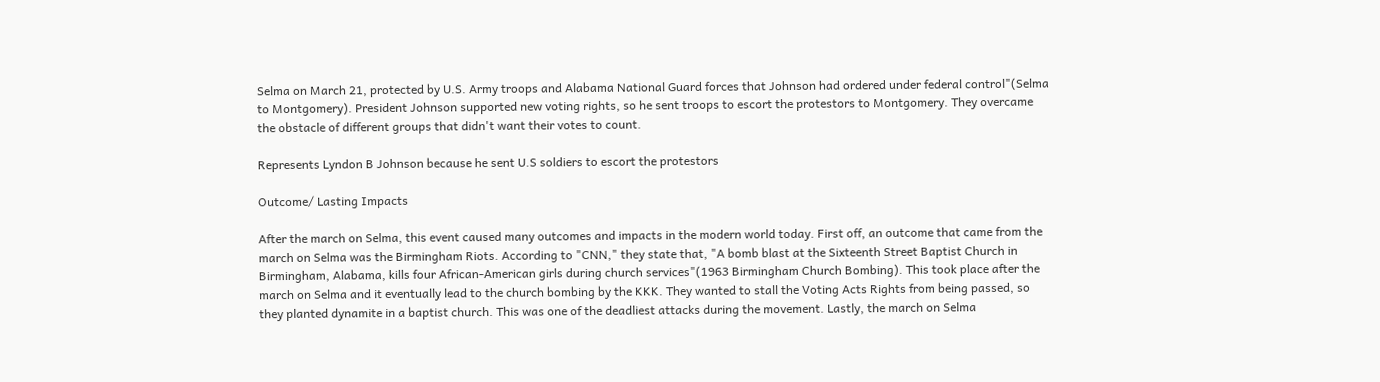Selma on March 21, protected by U.S. Army troops and Alabama National Guard forces that Johnson had ordered under federal control"(Selma to Montgomery). President Johnson supported new voting rights, so he sent troops to escort the protestors to Montgomery. They overcame the obstacle of different groups that didn't want their votes to count.

Represents Lyndon B Johnson because he sent U.S soldiers to escort the protestors

Outcome/ Lasting Impacts

After the march on Selma, this event caused many outcomes and impacts in the modern world today. First off, an outcome that came from the march on Selma was the Birmingham Riots. According to "CNN," they state that, "A bomb blast at the Sixteenth Street Baptist Church in Birmingham, Alabama, kills four African-American girls during church services"(1963 Birmingham Church Bombing). This took place after the march on Selma and it eventually lead to the church bombing by the KKK. They wanted to stall the Voting Acts Rights from being passed, so they planted dynamite in a baptist church. This was one of the deadliest attacks during the movement. Lastly, the march on Selma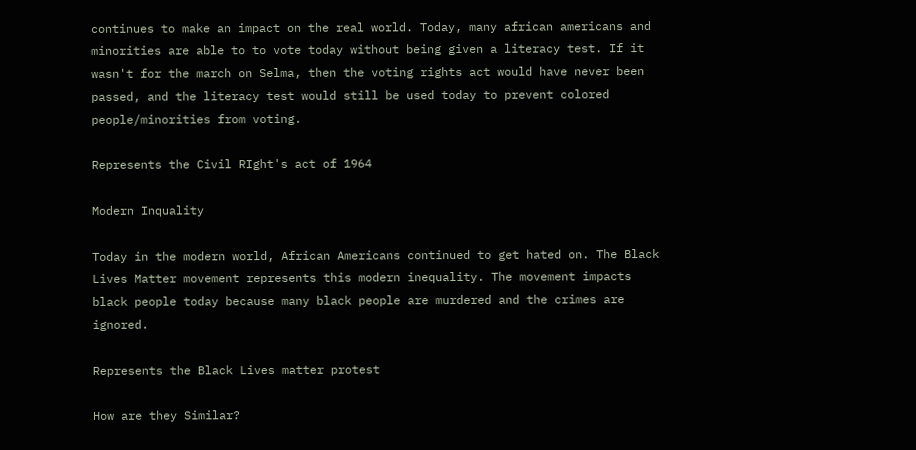continues to make an impact on the real world. Today, many african americans and minorities are able to to vote today without being given a literacy test. If it wasn't for the march on Selma, then the voting rights act would have never been passed, and the literacy test would still be used today to prevent colored people/minorities from voting.

Represents the Civil RIght's act of 1964

Modern Inquality

Today in the modern world, African Americans continued to get hated on. The Black Lives Matter movement represents this modern inequality. The movement impacts black people today because many black people are murdered and the crimes are ignored.

Represents the Black Lives matter protest

How are they Similar?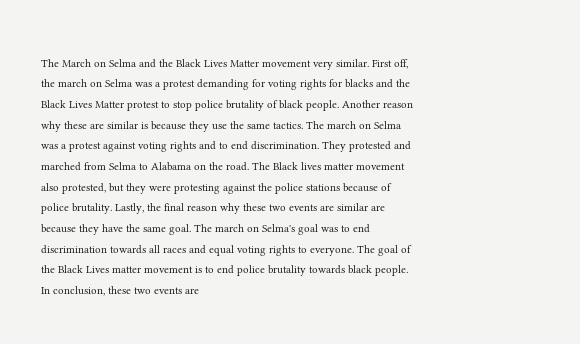The March on Selma and the Black Lives Matter movement very similar. First off, the march on Selma was a protest demanding for voting rights for blacks and the Black Lives Matter protest to stop police brutality of black people. Another reason why these are similar is because they use the same tactics. The march on Selma was a protest against voting rights and to end discrimination. They protested and marched from Selma to Alabama on the road. The Black lives matter movement also protested, but they were protesting against the police stations because of police brutality. Lastly, the final reason why these two events are similar are because they have the same goal. The march on Selma's goal was to end discrimination towards all races and equal voting rights to everyone. The goal of the Black Lives matter movement is to end police brutality towards black people. In conclusion, these two events are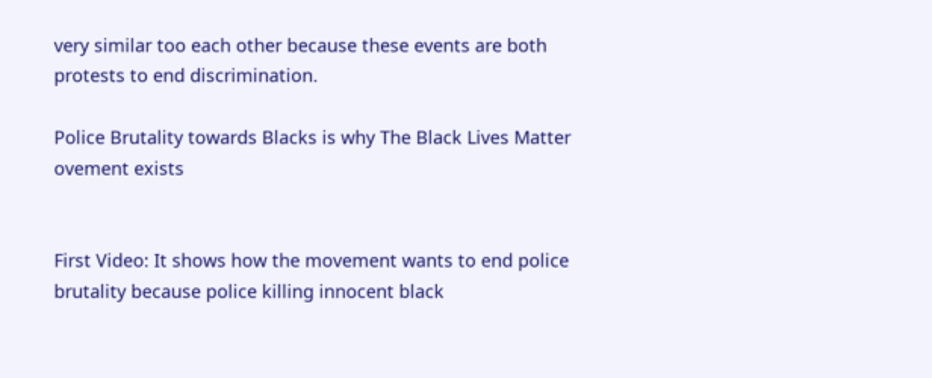very similar too each other because these events are both protests to end discrimination.

Police Brutality towards Blacks is why The Black Lives Matter ovement exists


First Video: It shows how the movement wants to end police brutality because police killing innocent black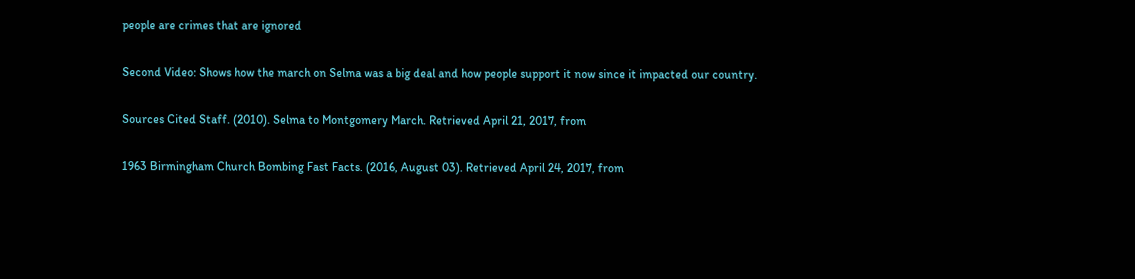people are crimes that are ignored

Second Video: Shows how the march on Selma was a big deal and how people support it now since it impacted our country.

Sources Cited Staff. (2010). Selma to Montgomery March. Retrieved April 21, 2017, from

1963 Birmingham Church Bombing Fast Facts. (2016, August 03). Retrieved April 24, 2017, from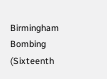Birmingham Bombing (Sixteenth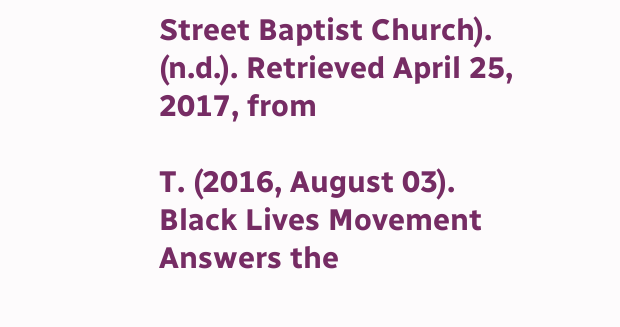Street Baptist Church). (n.d.). Retrieved April 25, 2017, from

T. (2016, August 03). Black Lives Movement Answers the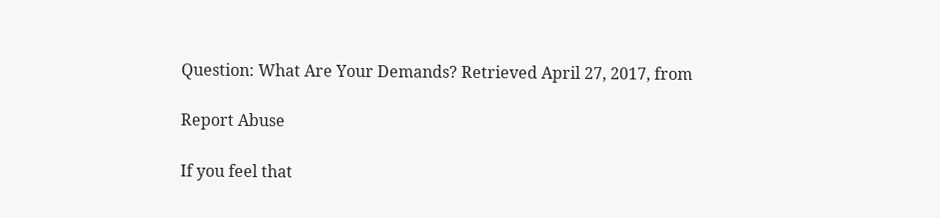Question: What Are Your Demands? Retrieved April 27, 2017, from

Report Abuse

If you feel that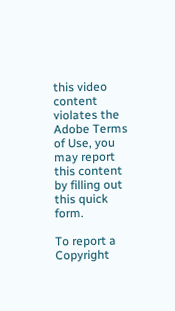this video content violates the Adobe Terms of Use, you may report this content by filling out this quick form.

To report a Copyright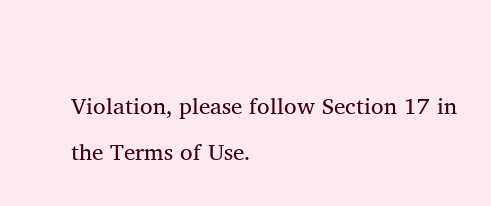Violation, please follow Section 17 in the Terms of Use.